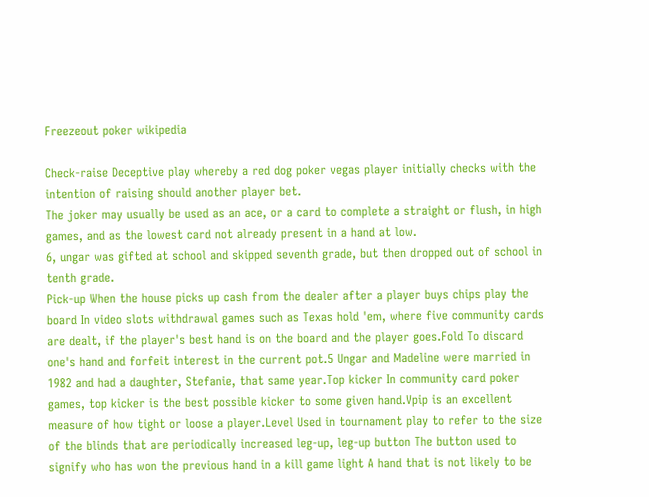Freezeout poker wikipedia

Check-raise Deceptive play whereby a red dog poker vegas player initially checks with the intention of raising should another player bet.
The joker may usually be used as an ace, or a card to complete a straight or flush, in high games, and as the lowest card not already present in a hand at low.
6, ungar was gifted at school and skipped seventh grade, but then dropped out of school in tenth grade.
Pick-up When the house picks up cash from the dealer after a player buys chips play the board In video slots withdrawal games such as Texas hold 'em, where five community cards are dealt, if the player's best hand is on the board and the player goes.Fold To discard one's hand and forfeit interest in the current pot.5 Ungar and Madeline were married in 1982 and had a daughter, Stefanie, that same year.Top kicker In community card poker games, top kicker is the best possible kicker to some given hand.Vpip is an excellent measure of how tight or loose a player.Level Used in tournament play to refer to the size of the blinds that are periodically increased leg-up, leg-up button The button used to signify who has won the previous hand in a kill game light A hand that is not likely to be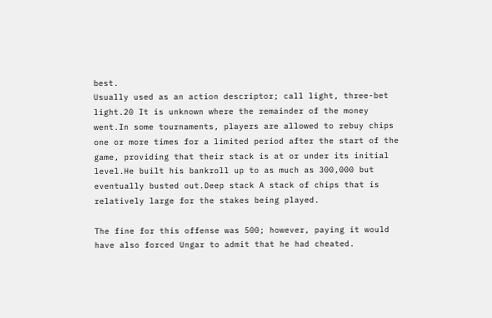best.
Usually used as an action descriptor; call light, three-bet light.20 It is unknown where the remainder of the money went.In some tournaments, players are allowed to rebuy chips one or more times for a limited period after the start of the game, providing that their stack is at or under its initial level.He built his bankroll up to as much as 300,000 but eventually busted out.Deep stack A stack of chips that is relatively large for the stakes being played.

The fine for this offense was 500; however, paying it would have also forced Ungar to admit that he had cheated.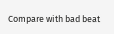Compare with bad beat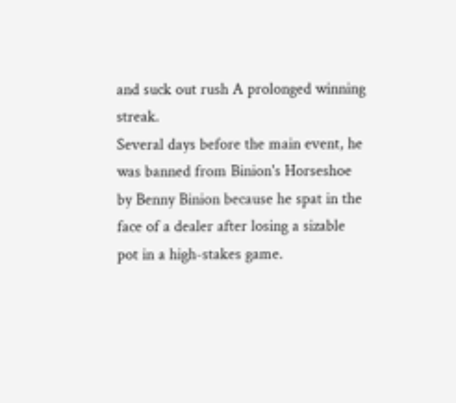and suck out rush A prolonged winning streak.
Several days before the main event, he was banned from Binion's Horseshoe by Benny Binion because he spat in the face of a dealer after losing a sizable pot in a high-stakes game.